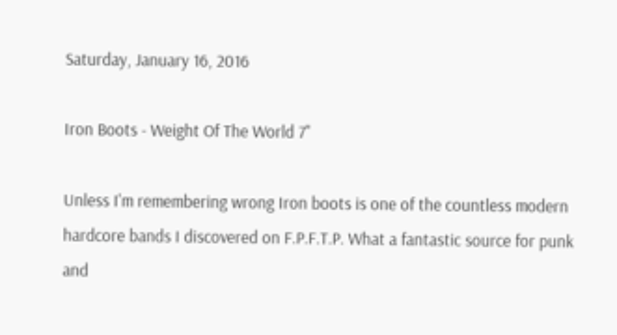Saturday, January 16, 2016

Iron Boots - Weight Of The World 7"

Unless I'm remembering wrong Iron boots is one of the countless modern hardcore bands I discovered on F.P.F.T.P. What a fantastic source for punk and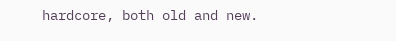hardcore, both old and new.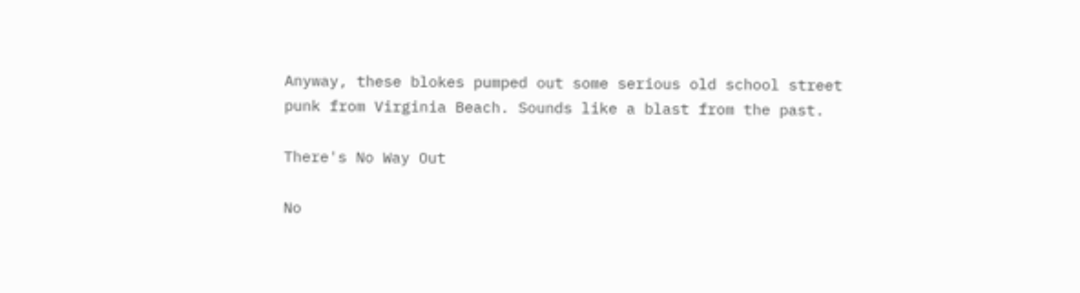Anyway, these blokes pumped out some serious old school street punk from Virginia Beach. Sounds like a blast from the past.

There's No Way Out

No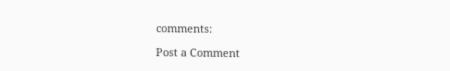comments:

Post a Comment